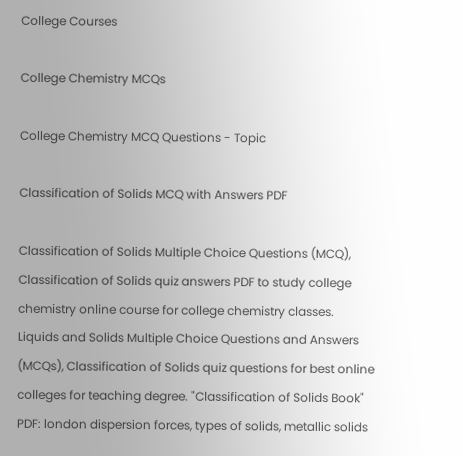College Courses

College Chemistry MCQs

College Chemistry MCQ Questions - Topic

Classification of Solids MCQ with Answers PDF

Classification of Solids Multiple Choice Questions (MCQ), Classification of Solids quiz answers PDF to study college chemistry online course for college chemistry classes. Liquids and Solids Multiple Choice Questions and Answers (MCQs), Classification of Solids quiz questions for best online colleges for teaching degree. "Classification of Solids Book" PDF: london dispersion forces, types of solids, metallic solids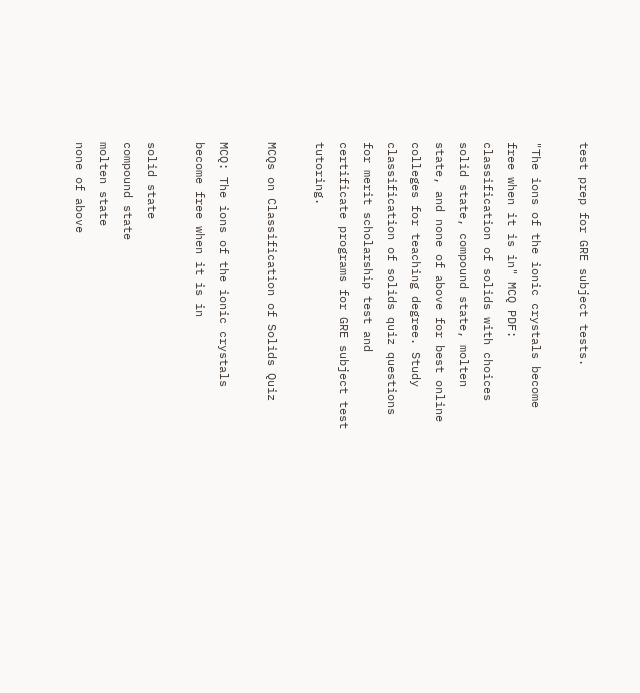test prep for GRE subject tests.

"The ions of the ionic crystals become free when it is in" MCQ PDF: classification of solids with choices solid state, compound state, molten state, and none of above for best online colleges for teaching degree. Study classification of solids quiz questions for merit scholarship test and certificate programs for GRE subject test tutoring.

MCQs on Classification of Solids Quiz

MCQ: The ions of the ionic crystals become free when it is in

solid state
compound state
molten state
none of above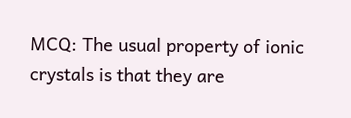MCQ: The usual property of ionic crystals is that they are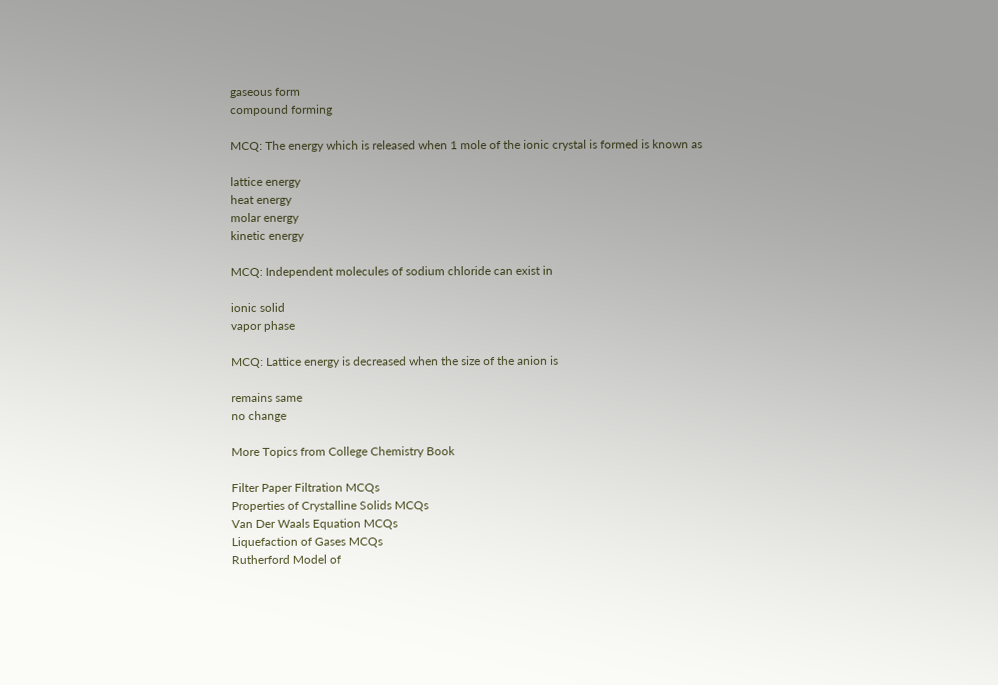gaseous form
compound forming

MCQ: The energy which is released when 1 mole of the ionic crystal is formed is known as

lattice energy
heat energy
molar energy
kinetic energy

MCQ: Independent molecules of sodium chloride can exist in

ionic solid
vapor phase

MCQ: Lattice energy is decreased when the size of the anion is

remains same
no change

More Topics from College Chemistry Book

Filter Paper Filtration MCQs
Properties of Crystalline Solids MCQs
Van Der Waals Equation MCQs
Liquefaction of Gases MCQs
Rutherford Model of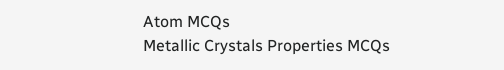Atom MCQs
Metallic Crystals Properties MCQs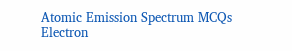Atomic Emission Spectrum MCQs
Electron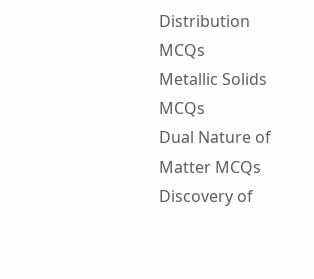Distribution MCQs
Metallic Solids MCQs
Dual Nature of Matter MCQs
Discovery of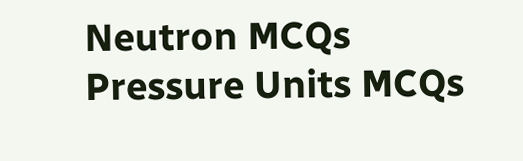Neutron MCQs
Pressure Units MCQs